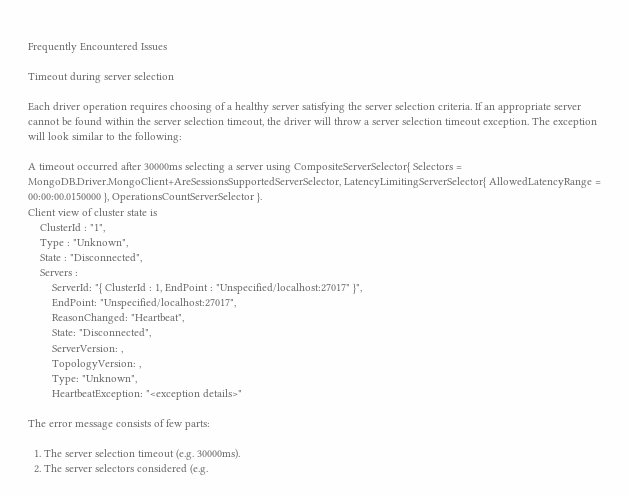Frequently Encountered Issues

Timeout during server selection

Each driver operation requires choosing of a healthy server satisfying the server selection criteria. If an appropriate server cannot be found within the server selection timeout, the driver will throw a server selection timeout exception. The exception will look similar to the following:

A timeout occurred after 30000ms selecting a server using CompositeServerSelector{ Selectors = MongoDB.Driver.MongoClient+AreSessionsSupportedServerSelector, LatencyLimitingServerSelector{ AllowedLatencyRange = 00:00:00.0150000 }, OperationsCountServerSelector }.
Client view of cluster state is
    ClusterId : "1",
    Type : "Unknown",
    State : "Disconnected",
    Servers :
        ServerId: "{ ClusterId : 1, EndPoint : "Unspecified/localhost:27017" }",
        EndPoint: "Unspecified/localhost:27017",
        ReasonChanged: "Heartbeat",
        State: "Disconnected",
        ServerVersion: ,
        TopologyVersion: ,
        Type: "Unknown",
        HeartbeatException: "<exception details>"

The error message consists of few parts:

  1. The server selection timeout (e.g. 30000ms).
  2. The server selectors considered (e.g.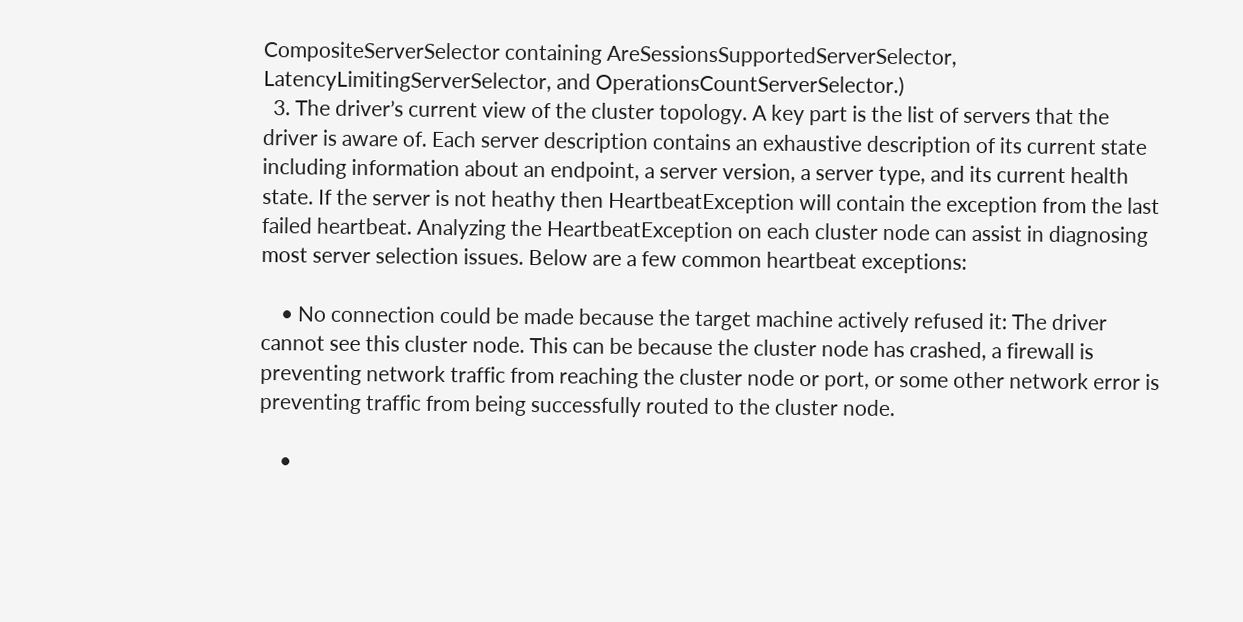CompositeServerSelector containing AreSessionsSupportedServerSelector, LatencyLimitingServerSelector, and OperationsCountServerSelector.)
  3. The driver’s current view of the cluster topology. A key part is the list of servers that the driver is aware of. Each server description contains an exhaustive description of its current state including information about an endpoint, a server version, a server type, and its current health state. If the server is not heathy then HeartbeatException will contain the exception from the last failed heartbeat. Analyzing the HeartbeatException on each cluster node can assist in diagnosing most server selection issues. Below are a few common heartbeat exceptions:

    • No connection could be made because the target machine actively refused it: The driver cannot see this cluster node. This can be because the cluster node has crashed, a firewall is preventing network traffic from reaching the cluster node or port, or some other network error is preventing traffic from being successfully routed to the cluster node.

    •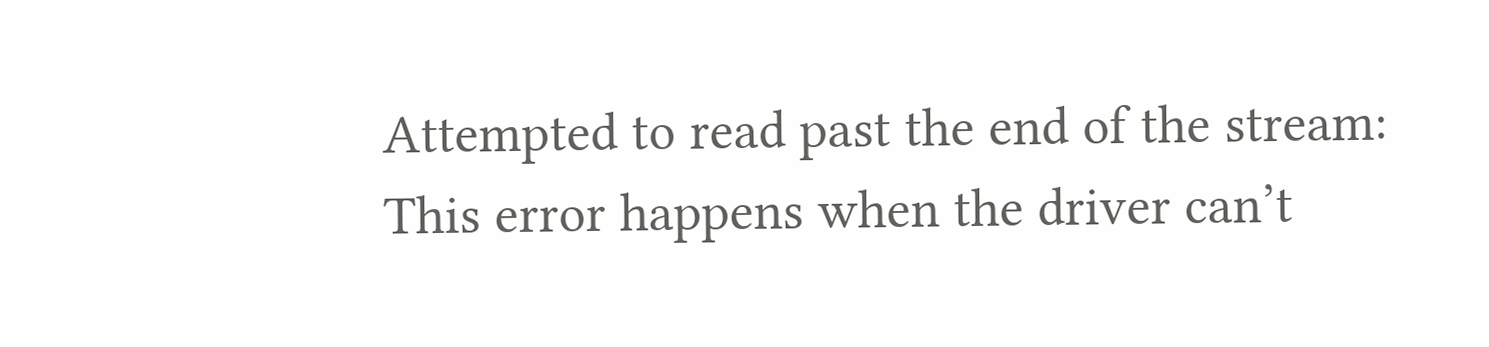Attempted to read past the end of the stream: This error happens when the driver can’t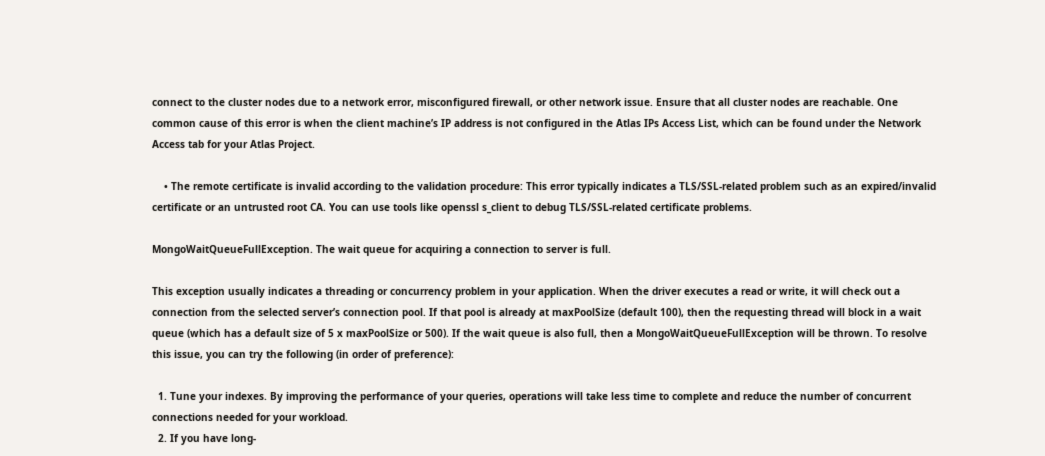connect to the cluster nodes due to a network error, misconfigured firewall, or other network issue. Ensure that all cluster nodes are reachable. One common cause of this error is when the client machine’s IP address is not configured in the Atlas IPs Access List, which can be found under the Network Access tab for your Atlas Project.

    • The remote certificate is invalid according to the validation procedure: This error typically indicates a TLS/SSL-related problem such as an expired/invalid certificate or an untrusted root CA. You can use tools like openssl s_client to debug TLS/SSL-related certificate problems.

MongoWaitQueueFullException. The wait queue for acquiring a connection to server is full.

This exception usually indicates a threading or concurrency problem in your application. When the driver executes a read or write, it will check out a connection from the selected server’s connection pool. If that pool is already at maxPoolSize (default 100), then the requesting thread will block in a wait queue (which has a default size of 5 x maxPoolSize or 500). If the wait queue is also full, then a MongoWaitQueueFullException will be thrown. To resolve this issue, you can try the following (in order of preference):

  1. Tune your indexes. By improving the performance of your queries, operations will take less time to complete and reduce the number of concurrent connections needed for your workload.
  2. If you have long-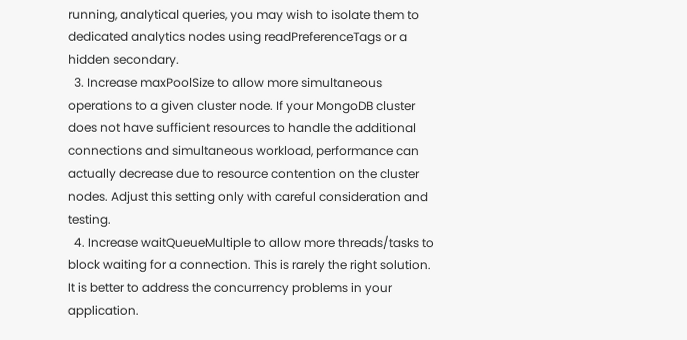running, analytical queries, you may wish to isolate them to dedicated analytics nodes using readPreferenceTags or a hidden secondary.
  3. Increase maxPoolSize to allow more simultaneous operations to a given cluster node. If your MongoDB cluster does not have sufficient resources to handle the additional connections and simultaneous workload, performance can actually decrease due to resource contention on the cluster nodes. Adjust this setting only with careful consideration and testing.
  4. Increase waitQueueMultiple to allow more threads/tasks to block waiting for a connection. This is rarely the right solution. It is better to address the concurrency problems in your application.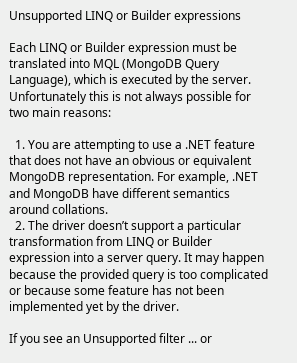Unsupported LINQ or Builder expressions

Each LINQ or Builder expression must be translated into MQL (MongoDB Query Language), which is executed by the server. Unfortunately this is not always possible for two main reasons:

  1. You are attempting to use a .NET feature that does not have an obvious or equivalent MongoDB representation. For example, .NET and MongoDB have different semantics around collations.
  2. The driver doesn’t support a particular transformation from LINQ or Builder expression into a server query. It may happen because the provided query is too complicated or because some feature has not been implemented yet by the driver.

If you see an Unsupported filter ... or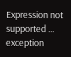Expression not supported ... exception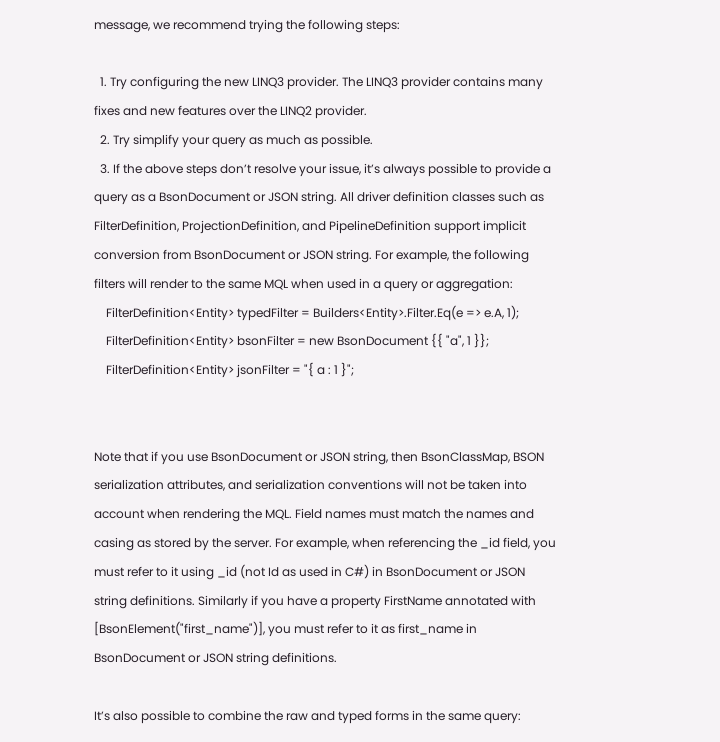message, we recommend trying the following steps:

  1. Try configuring the new LINQ3 provider. The LINQ3 provider contains many fixes and new features over the LINQ2 provider.
  2. Try simplify your query as much as possible.
  3. If the above steps don’t resolve your issue, it’s always possible to provide a query as a BsonDocument or JSON string. All driver definition classes such as FilterDefinition, ProjectionDefinition, and PipelineDefinition support implicit conversion from BsonDocument or JSON string. For example, the following filters will render to the same MQL when used in a query or aggregation:
    FilterDefinition<Entity> typedFilter = Builders<Entity>.Filter.Eq(e => e.A, 1);
    FilterDefinition<Entity> bsonFilter = new BsonDocument {{ "a", 1 }};
    FilterDefinition<Entity> jsonFilter = "{ a : 1 }";


Note that if you use BsonDocument or JSON string, then BsonClassMap, BSON serialization attributes, and serialization conventions will not be taken into account when rendering the MQL. Field names must match the names and casing as stored by the server. For example, when referencing the _id field, you must refer to it using _id (not Id as used in C#) in BsonDocument or JSON string definitions. Similarly if you have a property FirstName annotated with [BsonElement("first_name")], you must refer to it as first_name in BsonDocument or JSON string definitions.

It’s also possible to combine the raw and typed forms in the same query: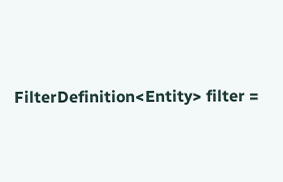FilterDefinition<Entity> filter =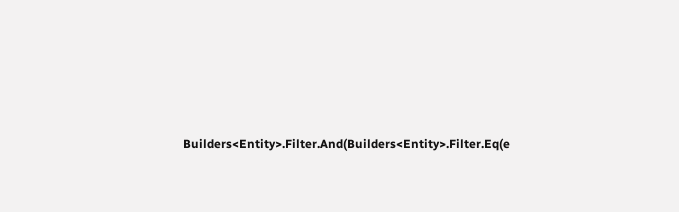Builders<Entity>.Filter.And(Builders<Entity>.Filter.Eq(e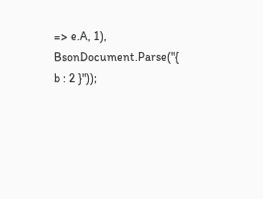=> e.A, 1), BsonDocument.Parse("{ b : 2 }"));